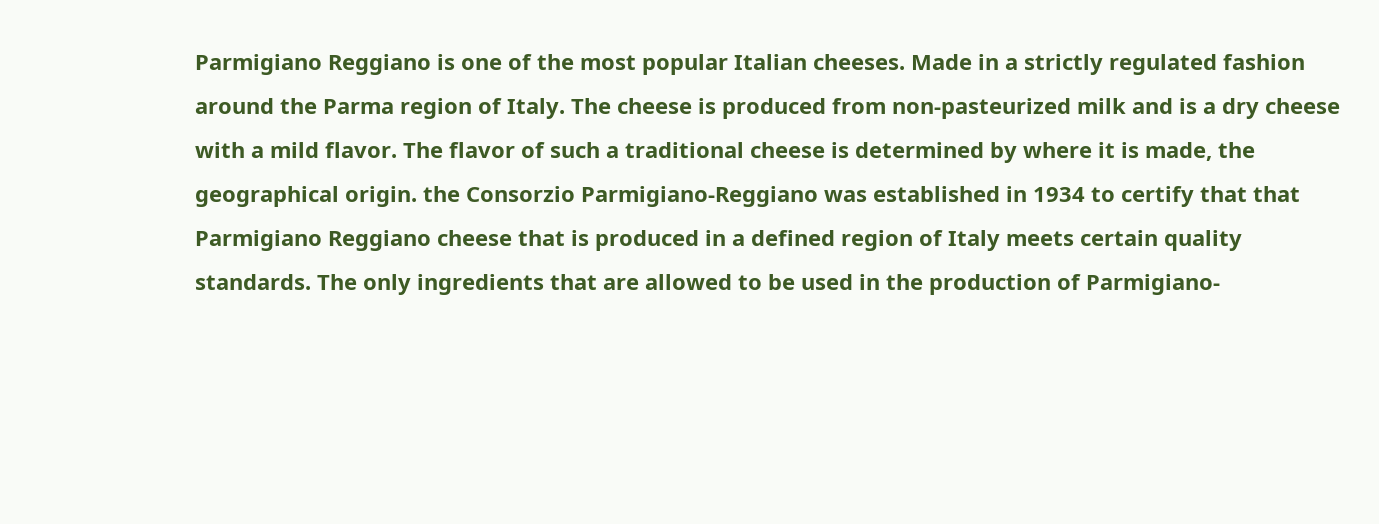Parmigiano Reggiano is one of the most popular Italian cheeses. Made in a strictly regulated fashion around the Parma region of Italy. The cheese is produced from non-pasteurized milk and is a dry cheese with a mild flavor. The flavor of such a traditional cheese is determined by where it is made, the geographical origin. the Consorzio Parmigiano-Reggiano was established in 1934 to certify that that Parmigiano Reggiano cheese that is produced in a defined region of Italy meets certain quality standards. The only ingredients that are allowed to be used in the production of Parmigiano-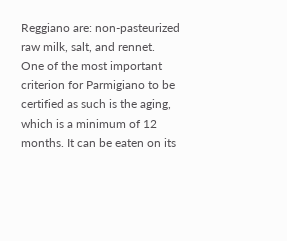Reggiano are: non-pasteurized raw milk, salt, and rennet. One of the most important criterion for Parmigiano to be certified as such is the aging, which is a minimum of 12 months. It can be eaten on its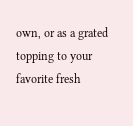own, or as a grated topping to your favorite fresh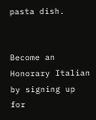pasta dish.


Become an Honorary Italian by signing up for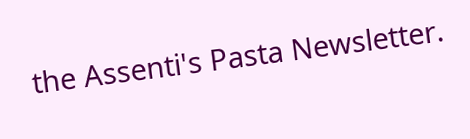the Assenti's Pasta Newsletter.